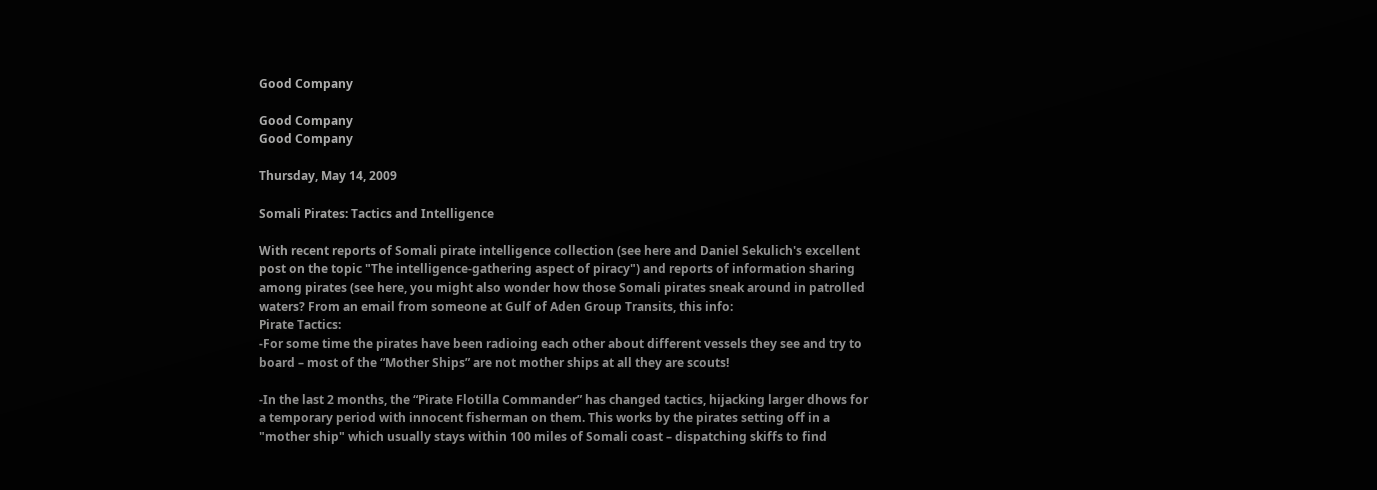Good Company

Good Company
Good Company

Thursday, May 14, 2009

Somali Pirates: Tactics and Intelligence

With recent reports of Somali pirate intelligence collection (see here and Daniel Sekulich's excellent post on the topic "The intelligence-gathering aspect of piracy") and reports of information sharing among pirates (see here, you might also wonder how those Somali pirates sneak around in patrolled waters? From an email from someone at Gulf of Aden Group Transits, this info:
Pirate Tactics:
-For some time the pirates have been radioing each other about different vessels they see and try to board – most of the “Mother Ships” are not mother ships at all they are scouts!

-In the last 2 months, the “Pirate Flotilla Commander” has changed tactics, hijacking larger dhows for a temporary period with innocent fisherman on them. This works by the pirates setting off in a "mother ship" which usually stays within 100 miles of Somali coast – dispatching skiffs to find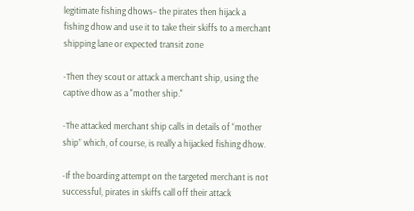legitimate fishing dhows– the pirates then hijack a fishing dhow and use it to take their skiffs to a merchant shipping lane or expected transit zone

-Then they scout or attack a merchant ship, using the captive dhow as a "mother ship."

-The attacked merchant ship calls in details of “mother ship” which, of course, is really a hijacked fishing dhow.

-If the boarding attempt on the targeted merchant is not successful, pirates in skiffs call off their attack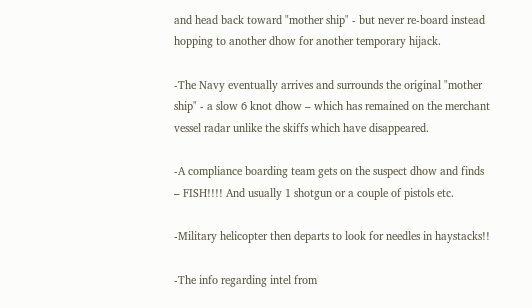and head back toward "mother ship" - but never re-board instead hopping to another dhow for another temporary hijack.

-The Navy eventually arrives and surrounds the original "mother ship" - a slow 6 knot dhow – which has remained on the merchant vessel radar unlike the skiffs which have disappeared.

-A compliance boarding team gets on the suspect dhow and finds – FISH!!!! And usually 1 shotgun or a couple of pistols etc.

-Military helicopter then departs to look for needles in haystacks!!

-The info regarding intel from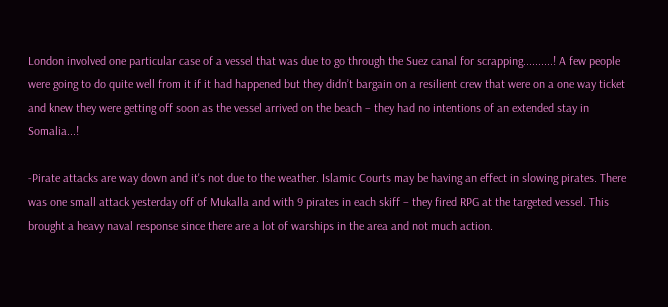London involved one particular case of a vessel that was due to go through the Suez canal for scrapping..........! A few people were going to do quite well from it if it had happened but they didn’t bargain on a resilient crew that were on a one way ticket and knew they were getting off soon as the vessel arrived on the beach – they had no intentions of an extended stay in Somalia...!

-Pirate attacks are way down and it's not due to the weather. Islamic Courts may be having an effect in slowing pirates. There was one small attack yesterday off of Mukalla and with 9 pirates in each skiff – they fired RPG at the targeted vessel. This brought a heavy naval response since there are a lot of warships in the area and not much action.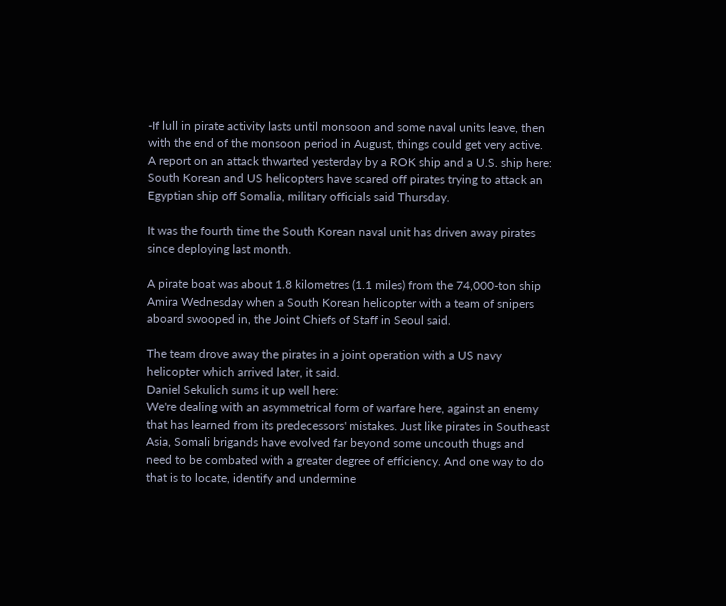-If lull in pirate activity lasts until monsoon and some naval units leave, then with the end of the monsoon period in August, things could get very active.
A report on an attack thwarted yesterday by a ROK ship and a U.S. ship here:
South Korean and US helicopters have scared off pirates trying to attack an Egyptian ship off Somalia, military officials said Thursday.

It was the fourth time the South Korean naval unit has driven away pirates since deploying last month.

A pirate boat was about 1.8 kilometres (1.1 miles) from the 74,000-ton ship Amira Wednesday when a South Korean helicopter with a team of snipers aboard swooped in, the Joint Chiefs of Staff in Seoul said.

The team drove away the pirates in a joint operation with a US navy helicopter which arrived later, it said.
Daniel Sekulich sums it up well here:
We're dealing with an asymmetrical form of warfare here, against an enemy that has learned from its predecessors' mistakes. Just like pirates in Southeast Asia, Somali brigands have evolved far beyond some uncouth thugs and need to be combated with a greater degree of efficiency. And one way to do that is to locate, identify and undermine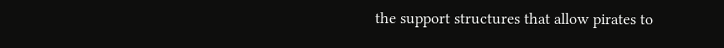the support structures that allow pirates to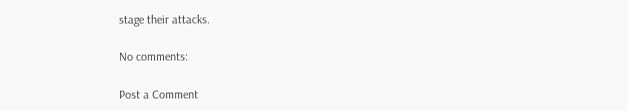stage their attacks.

No comments:

Post a Comment